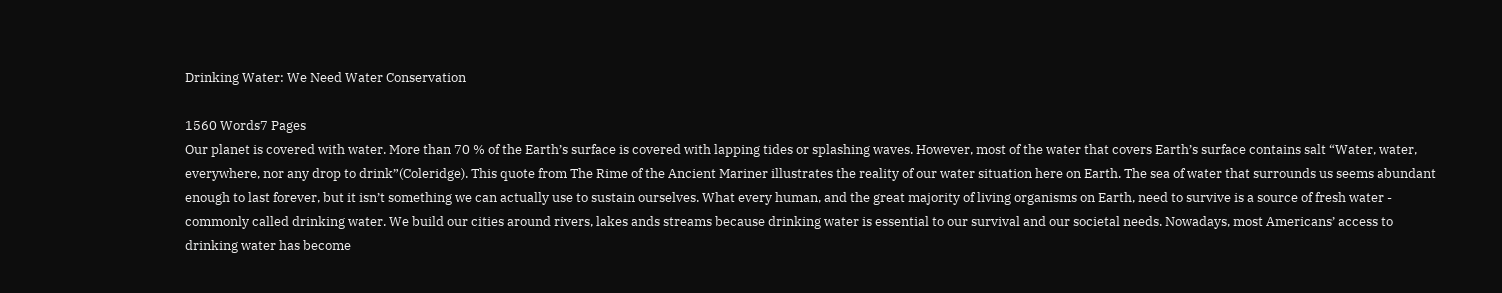Drinking Water: We Need Water Conservation

1560 Words7 Pages
Our planet is covered with water. More than 70 % of the Earth’s surface is covered with lapping tides or splashing waves. However, most of the water that covers Earth’s surface contains salt “Water, water, everywhere, nor any drop to drink”(Coleridge). This quote from The Rime of the Ancient Mariner illustrates the reality of our water situation here on Earth. The sea of water that surrounds us seems abundant enough to last forever, but it isn’t something we can actually use to sustain ourselves. What every human, and the great majority of living organisms on Earth, need to survive is a source of fresh water - commonly called drinking water. We build our cities around rivers, lakes ands streams because drinking water is essential to our survival and our societal needs. Nowadays, most Americans’ access to drinking water has become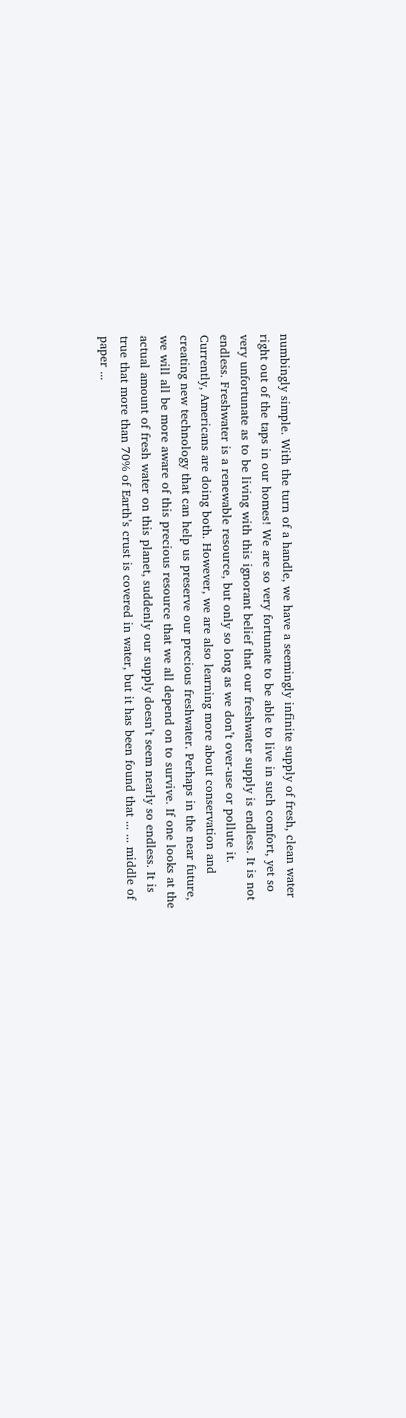numbingly simple. With the turn of a handle, we have a seemingly infinite supply of fresh, clean water right out of the taps in our homes! We are so very fortunate to be able to live in such comfort, yet so very unfortunate as to be living with this ignorant belief that our freshwater supply is endless. It is not endless. Freshwater is a renewable resource, but only so long as we don’t over-use or pollute it. Currently, Americans are doing both. However, we are also learning more about conservation and creating new technology that can help us preserve our precious freshwater. Perhaps in the near future, we will all be more aware of this precious resource that we all depend on to survive. If one looks at the actual amount of fresh water on this planet, suddenly our supply doesn’t seem nearly so endless. It is true that more than 70% of Earth’s crust is covered in water, but it has been found that ... ... middle of paper ...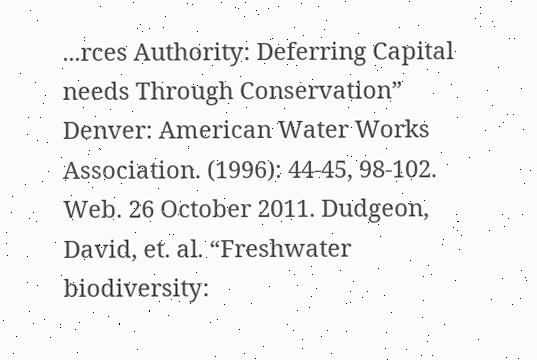...rces Authority: Deferring Capital needs Through Conservation” Denver: American Water Works Association. (1996): 44-45, 98-102. Web. 26 October 2011. Dudgeon, David, et. al. “Freshwater biodiversity: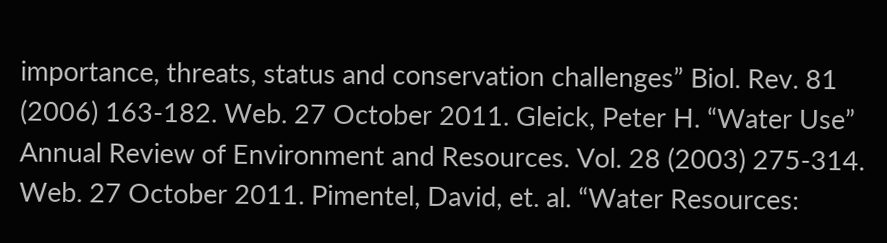importance, threats, status and conservation challenges” Biol. Rev. 81 (2006) 163-182. Web. 27 October 2011. Gleick, Peter H. “Water Use” Annual Review of Environment and Resources. Vol. 28 (2003) 275-314. Web. 27 October 2011. Pimentel, David, et. al. “Water Resources: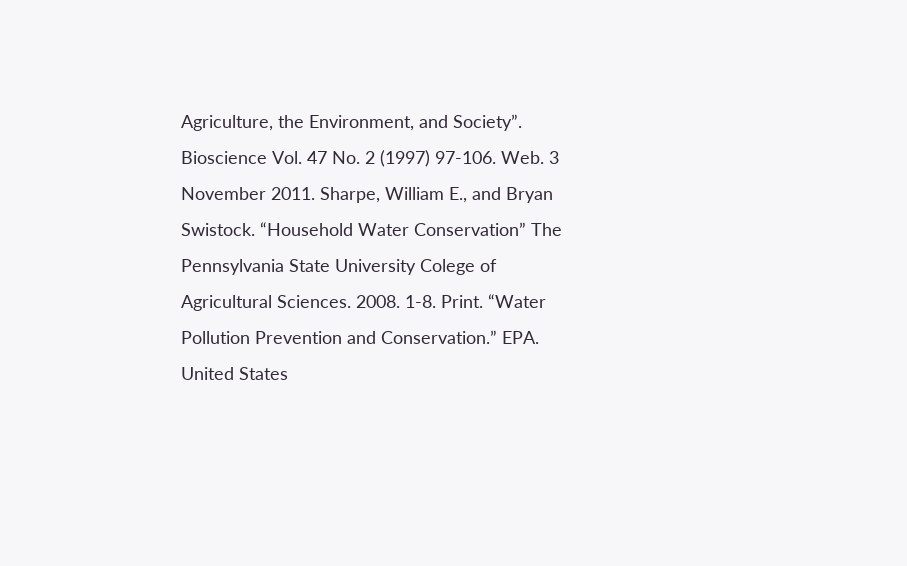Agriculture, the Environment, and Society”. Bioscience Vol. 47 No. 2 (1997) 97-106. Web. 3 November 2011. Sharpe, William E., and Bryan Swistock. “Household Water Conservation” The Pennsylvania State University Colege of Agricultural Sciences. 2008. 1-8. Print. “Water Pollution Prevention and Conservation.” EPA. United States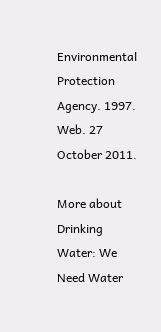Environmental Protection Agency. 1997. Web. 27 October 2011.

More about Drinking Water: We Need Water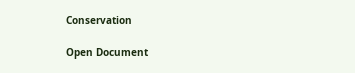Conservation

Open Document